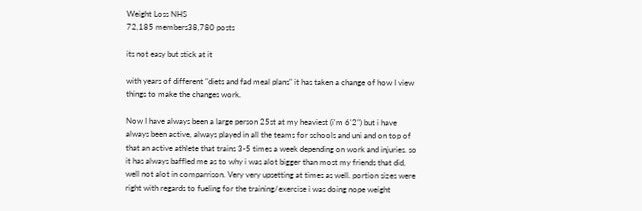Weight Loss NHS
72,185 members38,780 posts

its not easy but stick at it

with years of different "diets and fad meal plans" it has taken a change of how I view things to make the changes work.

Now I have always been a large person 25st at my heaviest (i'm 6'2") but i have always been active, always played in all the teams for schools and uni and on top of that an active athlete that trains 3-5 times a week depending on work and injuries. so it has always baffled me as to why i was alot bigger than most my friends that did, well not alot in comparrison. Very very upsetting at times as well. portion sizes were right with regards to fueling for the training/exercise i was doing nope weight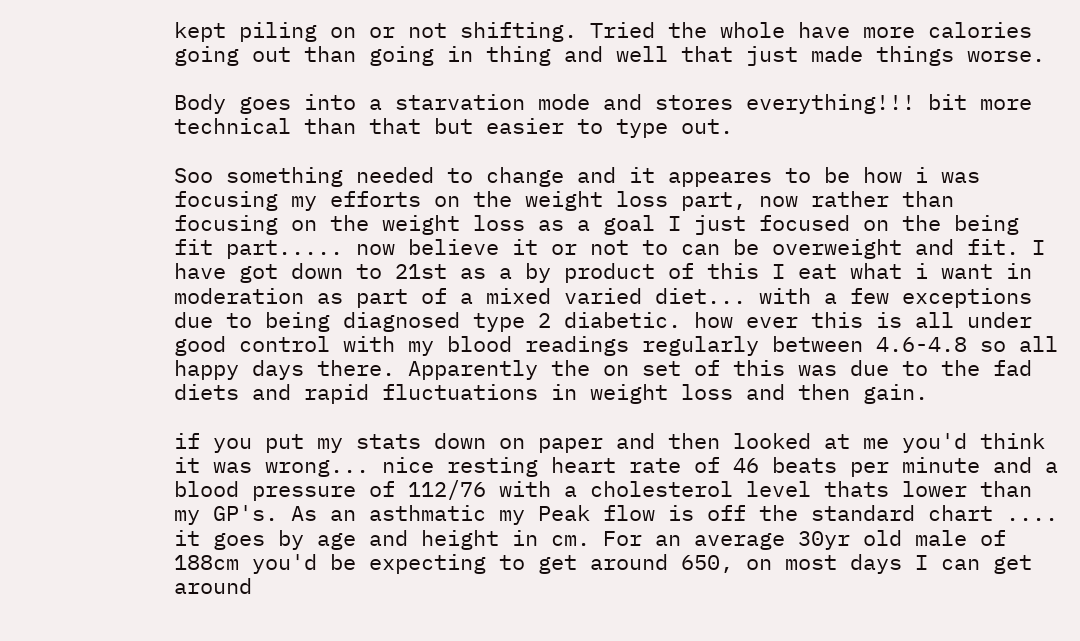kept piling on or not shifting. Tried the whole have more calories going out than going in thing and well that just made things worse.

Body goes into a starvation mode and stores everything!!! bit more technical than that but easier to type out.

Soo something needed to change and it appeares to be how i was focusing my efforts on the weight loss part, now rather than focusing on the weight loss as a goal I just focused on the being fit part..... now believe it or not to can be overweight and fit. I have got down to 21st as a by product of this I eat what i want in moderation as part of a mixed varied diet... with a few exceptions due to being diagnosed type 2 diabetic. how ever this is all under good control with my blood readings regularly between 4.6-4.8 so all happy days there. Apparently the on set of this was due to the fad diets and rapid fluctuations in weight loss and then gain.

if you put my stats down on paper and then looked at me you'd think it was wrong... nice resting heart rate of 46 beats per minute and a blood pressure of 112/76 with a cholesterol level thats lower than my GP's. As an asthmatic my Peak flow is off the standard chart .... it goes by age and height in cm. For an average 30yr old male of 188cm you'd be expecting to get around 650, on most days I can get around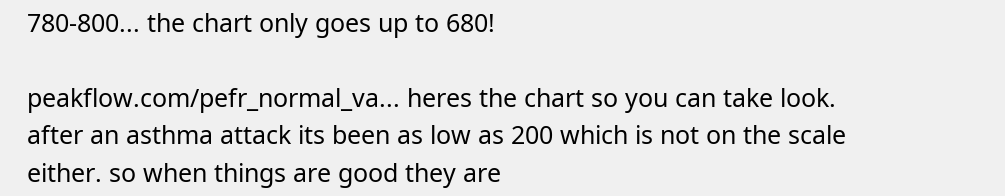780-800... the chart only goes up to 680!

peakflow.com/pefr_normal_va... heres the chart so you can take look. after an asthma attack its been as low as 200 which is not on the scale either. so when things are good they are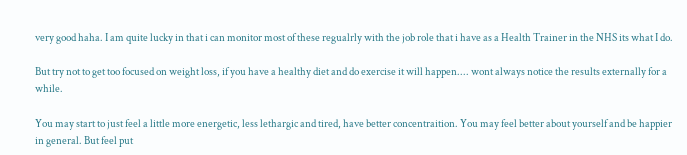very good haha. I am quite lucky in that i can monitor most of these regualrly with the job role that i have as a Health Trainer in the NHS its what I do.

But try not to get too focused on weight loss, if you have a healthy diet and do exercise it will happen.... wont always notice the results externally for a while.

You may start to just feel a little more energetic, less lethargic and tired, have better concentraition. You may feel better about yourself and be happier in general. But feel put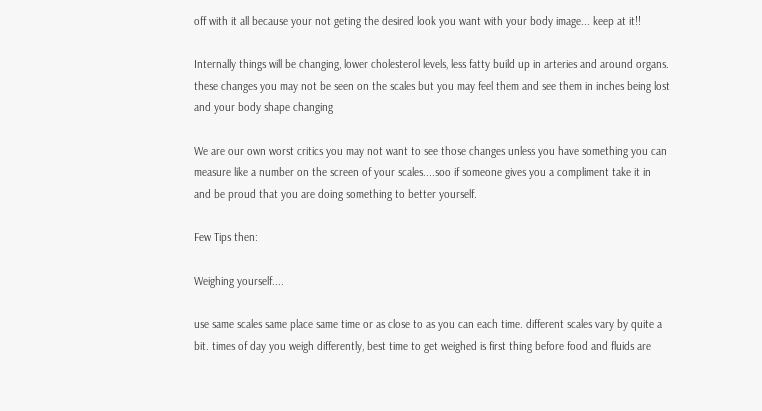off with it all because your not geting the desired look you want with your body image... keep at it!!

Internally things will be changing, lower cholesterol levels, less fatty build up in arteries and around organs. these changes you may not be seen on the scales but you may feel them and see them in inches being lost and your body shape changing

We are our own worst critics you may not want to see those changes unless you have something you can measure like a number on the screen of your scales....soo if someone gives you a compliment take it in and be proud that you are doing something to better yourself.

Few Tips then:

Weighing yourself....

use same scales same place same time or as close to as you can each time. different scales vary by quite a bit. times of day you weigh differently, best time to get weighed is first thing before food and fluids are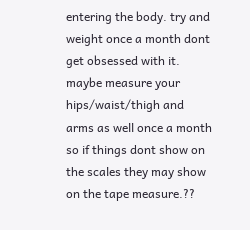entering the body. try and weight once a month dont get obsessed with it. maybe measure your hips/waist/thigh and arms as well once a month so if things dont show on the scales they may show on the tape measure.??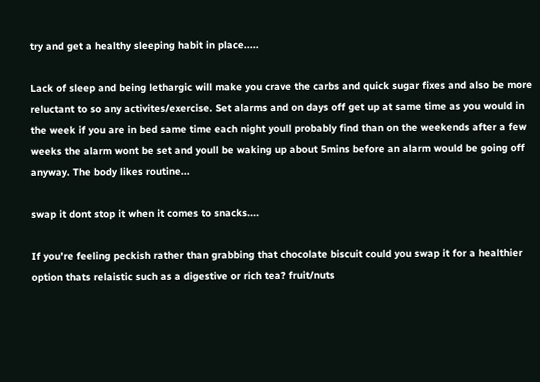try and get a healthy sleeping habit in place.....

Lack of sleep and being lethargic will make you crave the carbs and quick sugar fixes and also be more reluctant to so any activites/exercise. Set alarms and on days off get up at same time as you would in the week if you are in bed same time each night youll probably find than on the weekends after a few weeks the alarm wont be set and youll be waking up about 5mins before an alarm would be going off anyway. The body likes routine...

swap it dont stop it when it comes to snacks....

If you're feeling peckish rather than grabbing that chocolate biscuit could you swap it for a healthier option thats relaistic such as a digestive or rich tea? fruit/nuts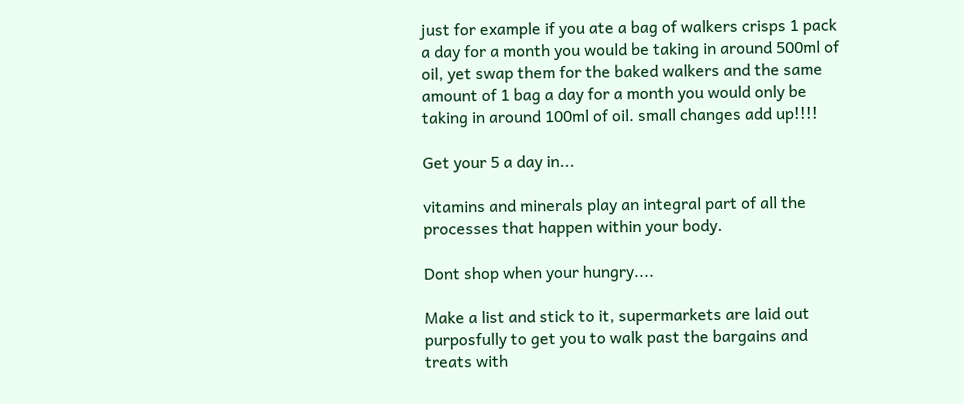just for example if you ate a bag of walkers crisps 1 pack a day for a month you would be taking in around 500ml of oil, yet swap them for the baked walkers and the same amount of 1 bag a day for a month you would only be taking in around 100ml of oil. small changes add up!!!!

Get your 5 a day in...

vitamins and minerals play an integral part of all the processes that happen within your body.

Dont shop when your hungry....

Make a list and stick to it, supermarkets are laid out purposfully to get you to walk past the bargains and treats with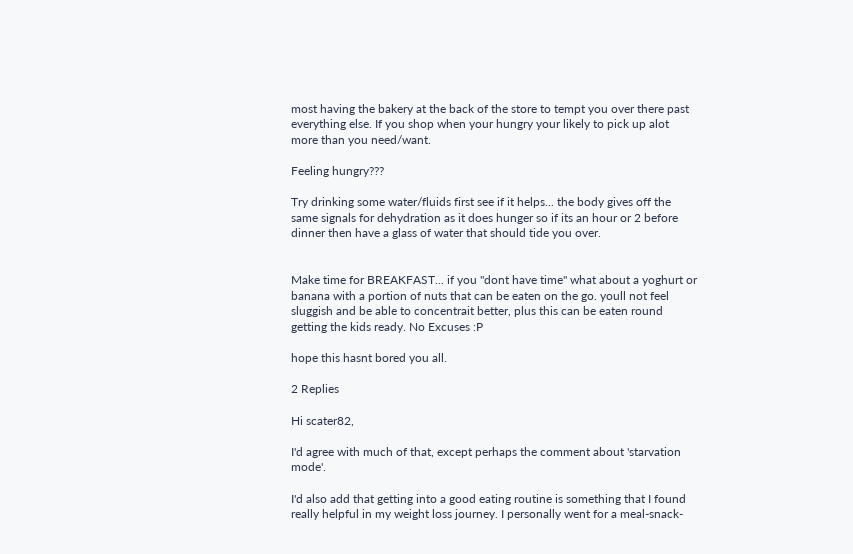most having the bakery at the back of the store to tempt you over there past everything else. If you shop when your hungry your likely to pick up alot more than you need/want.

Feeling hungry???

Try drinking some water/fluids first see if it helps... the body gives off the same signals for dehydration as it does hunger so if its an hour or 2 before dinner then have a glass of water that should tide you over.


Make time for BREAKFAST... if you "dont have time" what about a yoghurt or banana with a portion of nuts that can be eaten on the go. youll not feel sluggish and be able to concentrait better, plus this can be eaten round getting the kids ready. No Excuses :P

hope this hasnt bored you all.

2 Replies

Hi scater82,

I'd agree with much of that, except perhaps the comment about 'starvation mode'.

I'd also add that getting into a good eating routine is something that I found really helpful in my weight loss journey. I personally went for a meal-snack-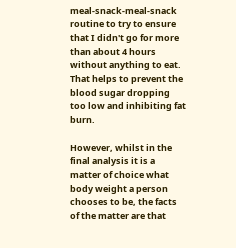meal-snack-meal-snack routine to try to ensure that I didn't go for more than about 4 hours without anything to eat. That helps to prevent the blood sugar dropping too low and inhibiting fat burn.

However, whilst in the final analysis it is a matter of choice what body weight a person chooses to be, the facts of the matter are that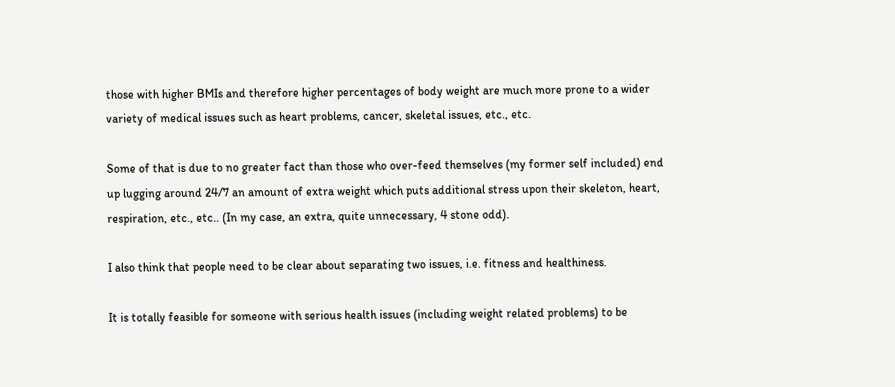those with higher BMIs and therefore higher percentages of body weight are much more prone to a wider variety of medical issues such as heart problems, cancer, skeletal issues, etc., etc.

Some of that is due to no greater fact than those who over-feed themselves (my former self included) end up lugging around 24/7 an amount of extra weight which puts additional stress upon their skeleton, heart, respiration, etc., etc.. (In my case, an extra, quite unnecessary, 4 stone odd).

I also think that people need to be clear about separating two issues, i.e. fitness and healthiness.

It is totally feasible for someone with serious health issues (including weight related problems) to be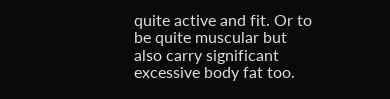quite active and fit. Or to be quite muscular but also carry significant excessive body fat too.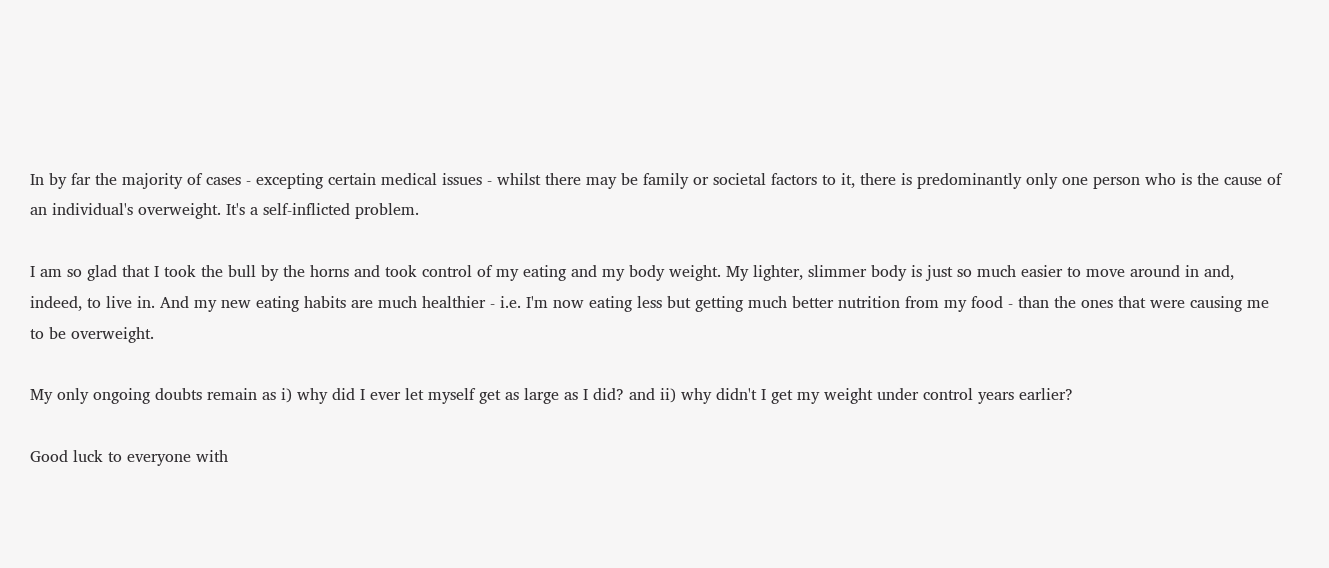In by far the majority of cases - excepting certain medical issues - whilst there may be family or societal factors to it, there is predominantly only one person who is the cause of an individual's overweight. It's a self-inflicted problem.

I am so glad that I took the bull by the horns and took control of my eating and my body weight. My lighter, slimmer body is just so much easier to move around in and, indeed, to live in. And my new eating habits are much healthier - i.e. I'm now eating less but getting much better nutrition from my food - than the ones that were causing me to be overweight.

My only ongoing doubts remain as i) why did I ever let myself get as large as I did? and ii) why didn't I get my weight under control years earlier?

Good luck to everyone with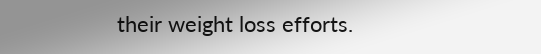their weight loss efforts.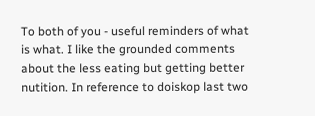To both of you - useful reminders of what is what. I like the grounded comments about the less eating but getting better nutition. In reference to doiskop last two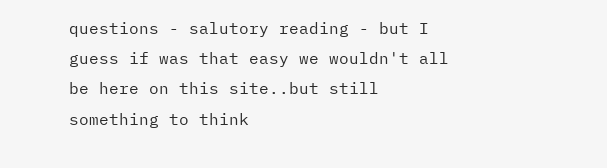questions - salutory reading - but I guess if was that easy we wouldn't all be here on this site..but still something to think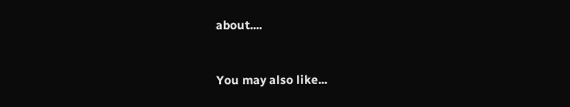about....


You may also like...